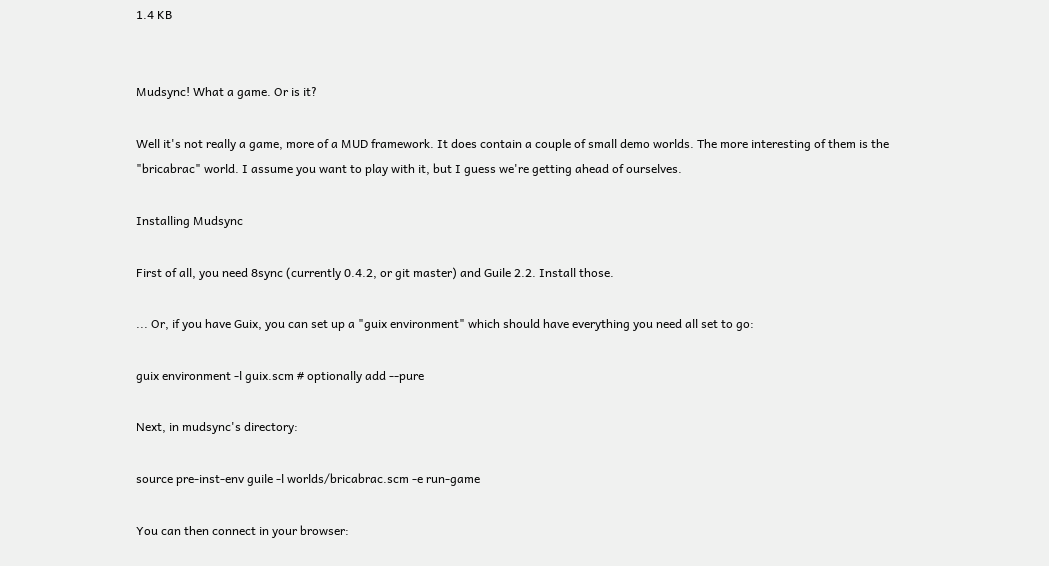1.4 KB


Mudsync! What a game. Or is it?

Well it's not really a game, more of a MUD framework. It does contain a couple of small demo worlds. The more interesting of them is the "bricabrac" world. I assume you want to play with it, but I guess we're getting ahead of ourselves.

Installing Mudsync

First of all, you need 8sync (currently 0.4.2, or git master) and Guile 2.2. Install those.

... Or, if you have Guix, you can set up a "guix environment" which should have everything you need all set to go:

guix environment -l guix.scm # optionally add --pure

Next, in mudsync's directory:

source pre-inst-env guile -l worlds/bricabrac.scm -e run-game

You can then connect in your browser: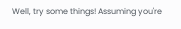Well, try some things! Assuming you're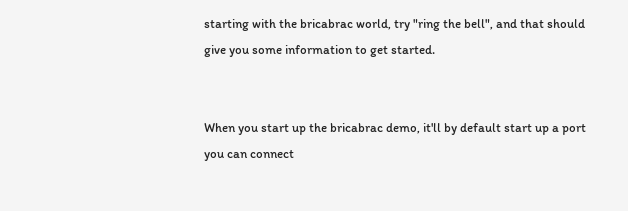starting with the bricabrac world, try "ring the bell", and that should give you some information to get started.


When you start up the bricabrac demo, it'll by default start up a port you can connect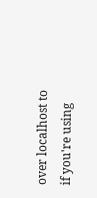over localhost to if you're using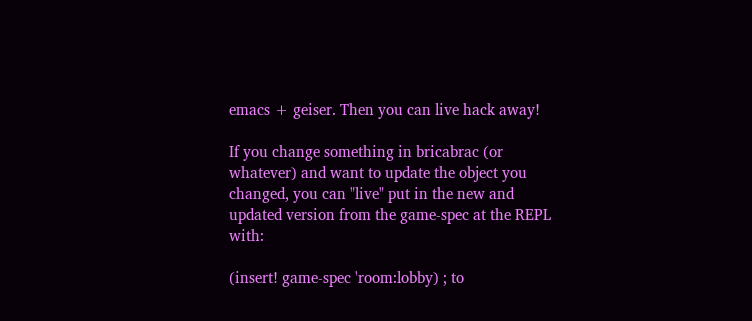emacs + geiser. Then you can live hack away!

If you change something in bricabrac (or whatever) and want to update the object you changed, you can "live" put in the new and updated version from the game-spec at the REPL with:

(insert! game-spec 'room:lobby) ; to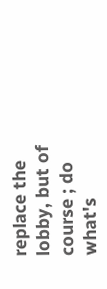replace the lobby, but of course ; do what's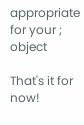appropriate for your ; object

That's it for now!